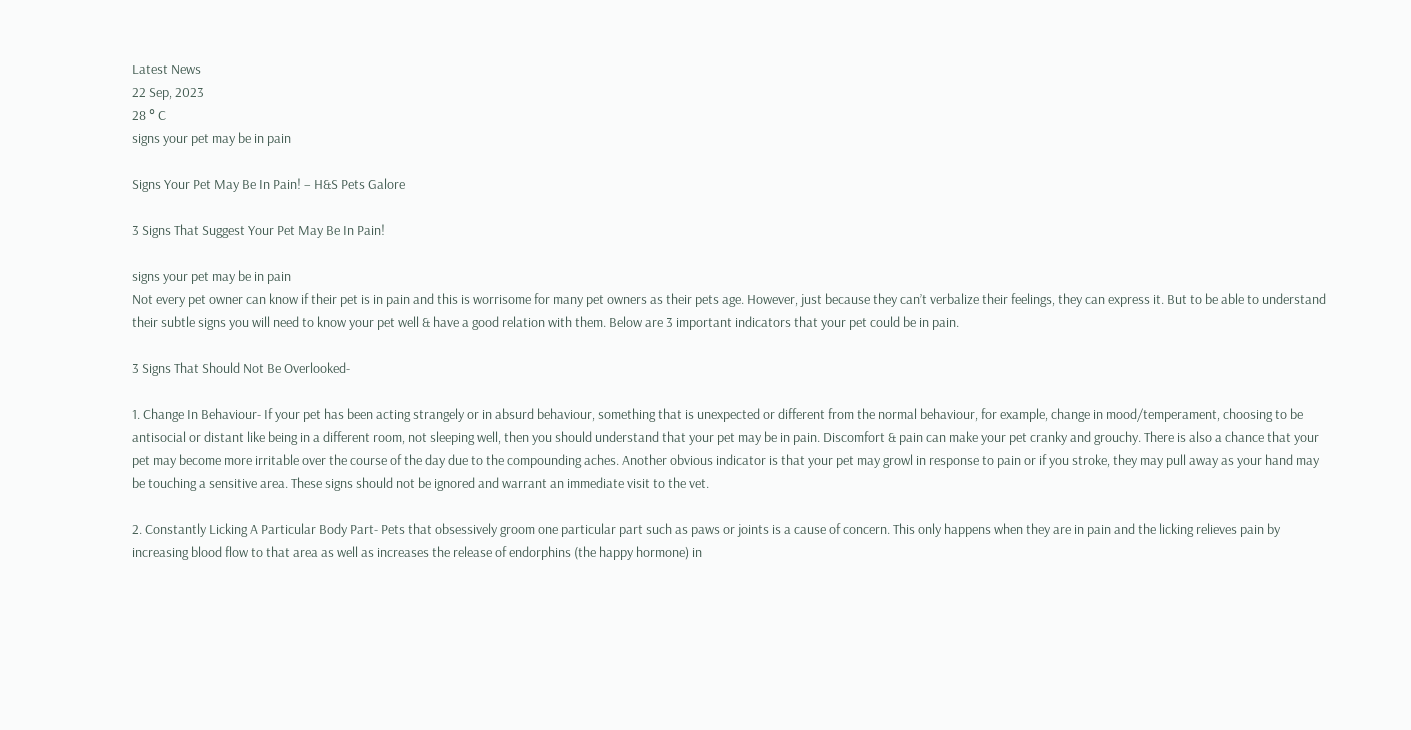Latest News
22 Sep, 2023
28 ° C
signs your pet may be in pain

Signs Your Pet May Be In Pain! – H&S Pets Galore

3 Signs That Suggest Your Pet May Be In Pain!

signs your pet may be in pain
Not every pet owner can know if their pet is in pain and this is worrisome for many pet owners as their pets age. However, just because they can’t verbalize their feelings, they can express it. But to be able to understand their subtle signs you will need to know your pet well & have a good relation with them. Below are 3 important indicators that your pet could be in pain.

3 Signs That Should Not Be Overlooked-

1. Change In Behaviour- If your pet has been acting strangely or in absurd behaviour, something that is unexpected or different from the normal behaviour, for example, change in mood/temperament, choosing to be antisocial or distant like being in a different room, not sleeping well, then you should understand that your pet may be in pain. Discomfort & pain can make your pet cranky and grouchy. There is also a chance that your pet may become more irritable over the course of the day due to the compounding aches. Another obvious indicator is that your pet may growl in response to pain or if you stroke, they may pull away as your hand may be touching a sensitive area. These signs should not be ignored and warrant an immediate visit to the vet.

2. Constantly Licking A Particular Body Part- Pets that obsessively groom one particular part such as paws or joints is a cause of concern. This only happens when they are in pain and the licking relieves pain by increasing blood flow to that area as well as increases the release of endorphins (the happy hormone) in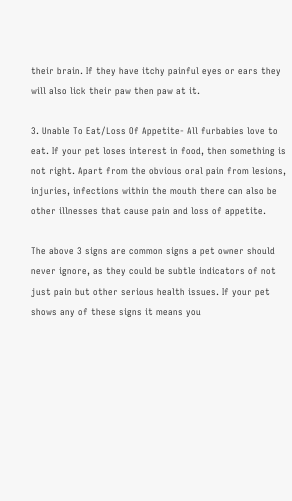their brain. If they have itchy painful eyes or ears they will also lick their paw then paw at it.

3. Unable To Eat/Loss Of Appetite- All furbabies love to eat. If your pet loses interest in food, then something is not right. Apart from the obvious oral pain from lesions, injuries, infections within the mouth there can also be other illnesses that cause pain and loss of appetite.

The above 3 signs are common signs a pet owner should never ignore, as they could be subtle indicators of not just pain but other serious health issues. If your pet shows any of these signs it means you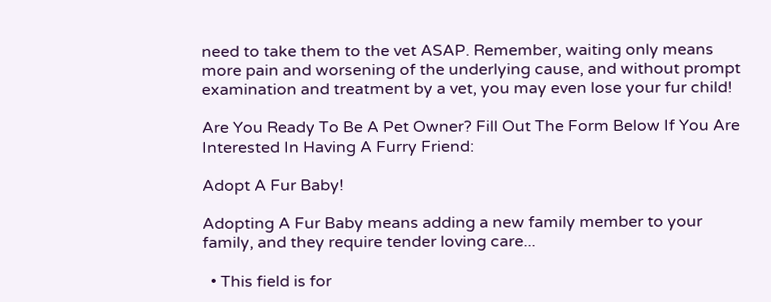need to take them to the vet ASAP. Remember, waiting only means more pain and worsening of the underlying cause, and without prompt examination and treatment by a vet, you may even lose your fur child!

Are You Ready To Be A Pet Owner? Fill Out The Form Below If You Are Interested In Having A Furry Friend:

Adopt A Fur Baby!

Adopting A Fur Baby means adding a new family member to your family, and they require tender loving care...

  • This field is for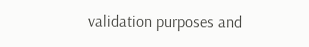validation purposes and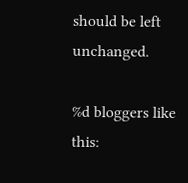should be left unchanged.

%d bloggers like this: